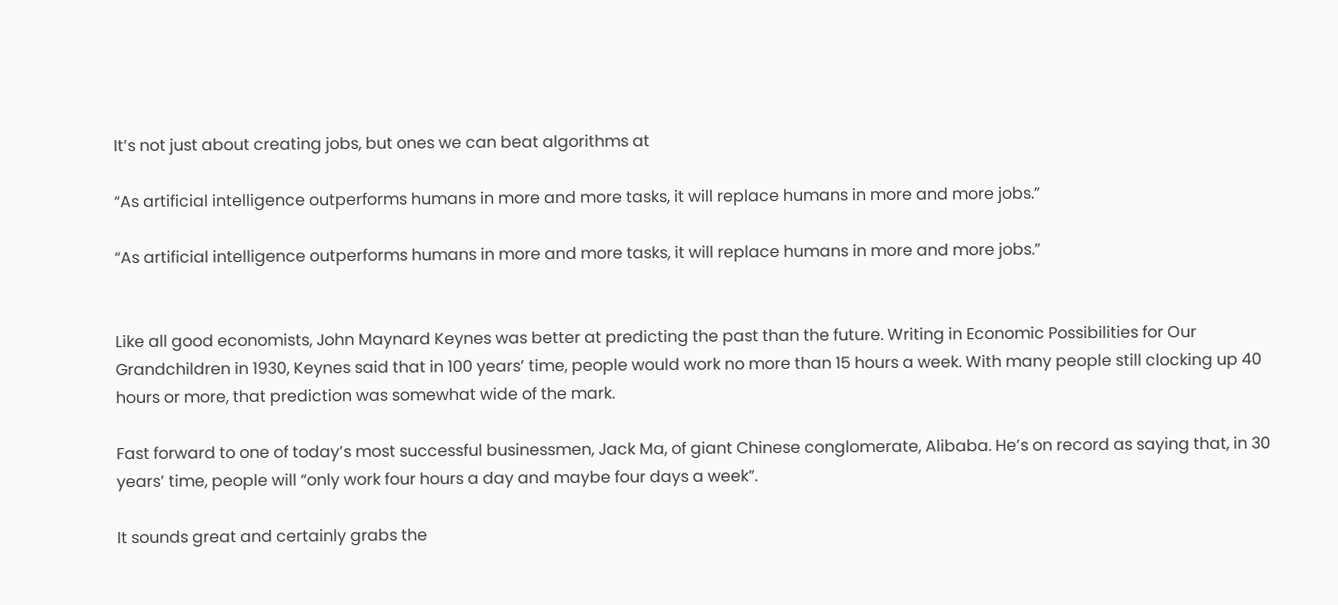It’s not just about creating jobs, but ones we can beat algorithms at

“As artificial intelligence outperforms humans in more and more tasks, it will replace humans in more and more jobs.”

“As artificial intelligence outperforms humans in more and more tasks, it will replace humans in more and more jobs.”


Like all good economists, John Maynard Keynes was better at predicting the past than the future. Writing in Economic Possibilities for Our Grandchildren in 1930, Keynes said that in 100 years’ time, people would work no more than 15 hours a week. With many people still clocking up 40 hours or more, that prediction was somewhat wide of the mark.

Fast forward to one of today’s most successful businessmen, Jack Ma, of giant Chinese conglomerate, Alibaba. He’s on record as saying that, in 30 years’ time, people will “only work four hours a day and maybe four days a week”.

It sounds great and certainly grabs the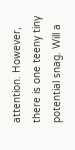attention. However, there is one teeny tiny potential snag. Will a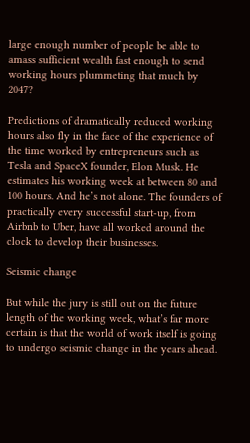large enough number of people be able to amass sufficient wealth fast enough to send working hours plummeting that much by 2047?

Predictions of dramatically reduced working hours also fly in the face of the experience of the time worked by entrepreneurs such as Tesla and SpaceX founder, Elon Musk. He estimates his working week at between 80 and 100 hours. And he’s not alone. The founders of practically every successful start-up, from Airbnb to Uber, have all worked around the clock to develop their businesses.

Seismic change

But while the jury is still out on the future length of the working week, what’s far more certain is that the world of work itself is going to undergo seismic change in the years ahead.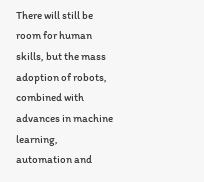There will still be room for human skills, but the mass adoption of robots, combined with advances in machine learning, automation and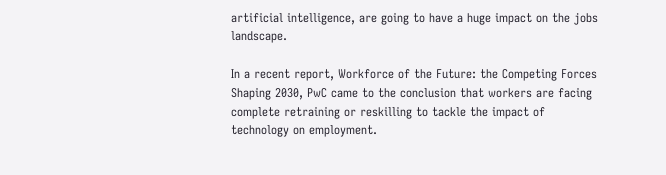artificial intelligence, are going to have a huge impact on the jobs landscape.

In a recent report, Workforce of the Future: the Competing Forces Shaping 2030, PwC came to the conclusion that workers are facing complete retraining or reskilling to tackle the impact of technology on employment.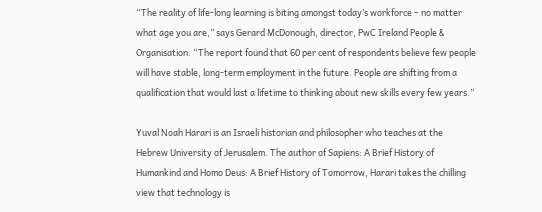“The reality of life-long learning is biting amongst today’s workforce – no matter what age you are,” says Gerard McDonough, director, PwC Ireland People & Organisation. “The report found that 60 per cent of respondents believe few people will have stable, long-term employment in the future. People are shifting from a qualification that would last a lifetime to thinking about new skills every few years.”

Yuval Noah Harari is an Israeli historian and philosopher who teaches at the Hebrew University of Jerusalem. The author of Sapiens: A Brief History of Humankind and Homo Deus: A Brief History of Tomorrow, Harari takes the chilling view that technology is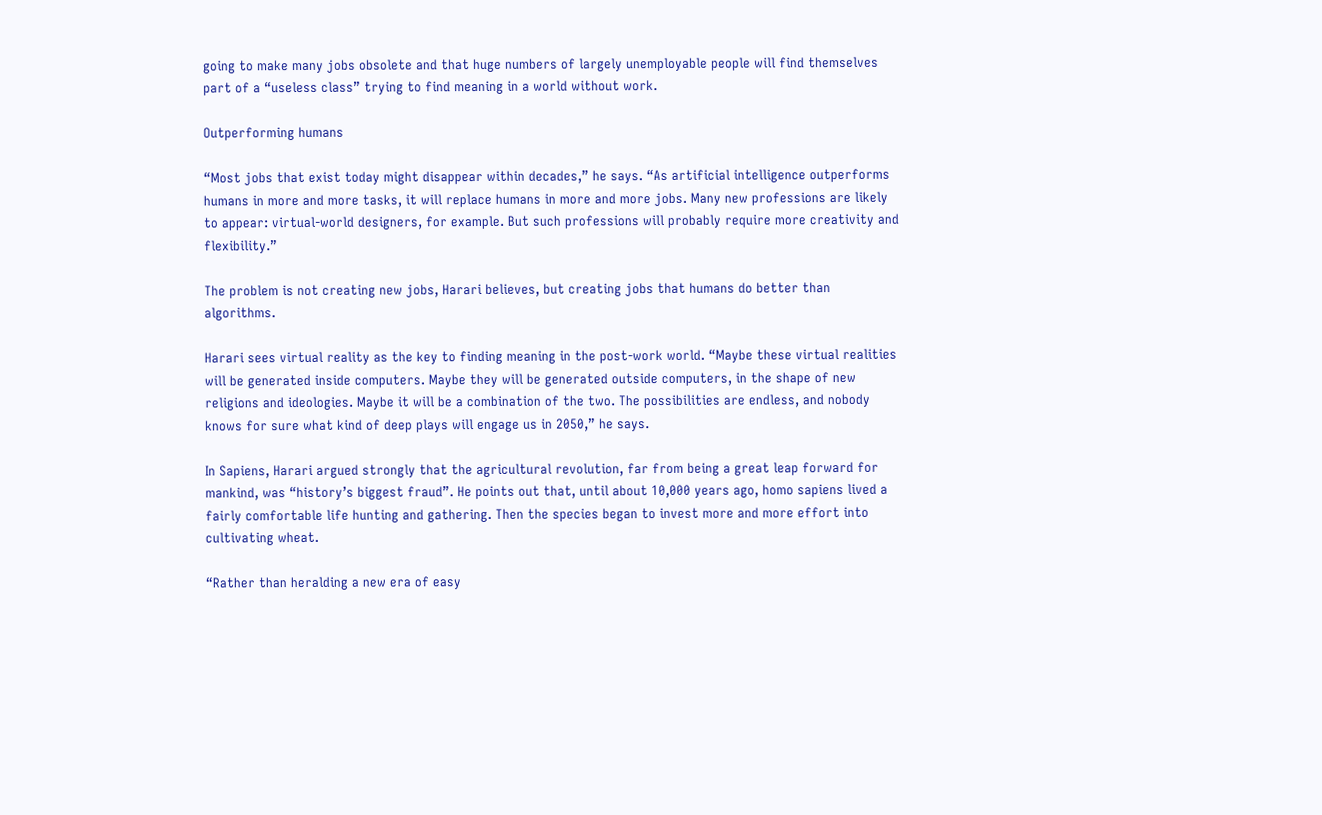going to make many jobs obsolete and that huge numbers of largely unemployable people will find themselves part of a “useless class” trying to find meaning in a world without work.

Outperforming humans

“Most jobs that exist today might disappear within decades,” he says. “As artificial intelligence outperforms humans in more and more tasks, it will replace humans in more and more jobs. Many new professions are likely to appear: virtual-world designers, for example. But such professions will probably require more creativity and flexibility.”

The problem is not creating new jobs, Harari believes, but creating jobs that humans do better than algorithms.

Harari sees virtual reality as the key to finding meaning in the post-work world. “Maybe these virtual realities will be generated inside computers. Maybe they will be generated outside computers, in the shape of new religions and ideologies. Maybe it will be a combination of the two. The possibilities are endless, and nobody knows for sure what kind of deep plays will engage us in 2050,” he says.

In Sapiens, Harari argued strongly that the agricultural revolution, far from being a great leap forward for mankind, was “history’s biggest fraud”. He points out that, until about 10,000 years ago, homo sapiens lived a fairly comfortable life hunting and gathering. Then the species began to invest more and more effort into cultivating wheat.

“Rather than heralding a new era of easy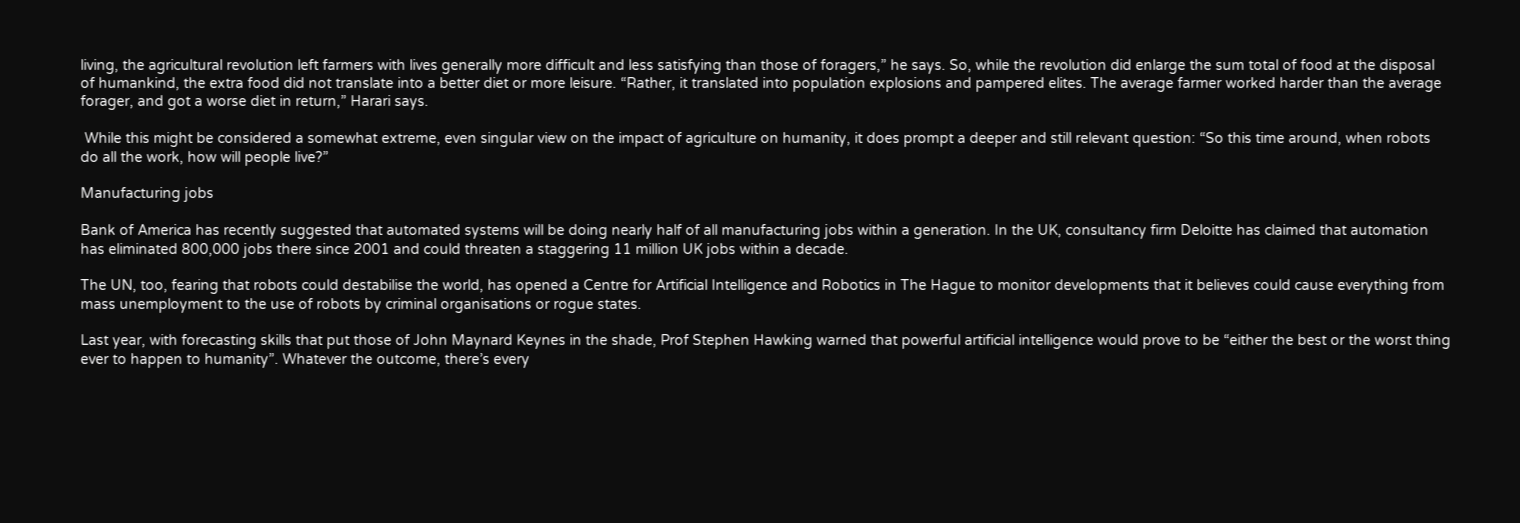living, the agricultural revolution left farmers with lives generally more difficult and less satisfying than those of foragers,” he says. So, while the revolution did enlarge the sum total of food at the disposal of humankind, the extra food did not translate into a better diet or more leisure. “Rather, it translated into population explosions and pampered elites. The average farmer worked harder than the average forager, and got a worse diet in return,” Harari says.

 While this might be considered a somewhat extreme, even singular view on the impact of agriculture on humanity, it does prompt a deeper and still relevant question: “So this time around, when robots do all the work, how will people live?”

Manufacturing jobs

Bank of America has recently suggested that automated systems will be doing nearly half of all manufacturing jobs within a generation. In the UK, consultancy firm Deloitte has claimed that automation has eliminated 800,000 jobs there since 2001 and could threaten a staggering 11 million UK jobs within a decade.

The UN, too, fearing that robots could destabilise the world, has opened a Centre for Artificial Intelligence and Robotics in The Hague to monitor developments that it believes could cause everything from mass unemployment to the use of robots by criminal organisations or rogue states.

Last year, with forecasting skills that put those of John Maynard Keynes in the shade, Prof Stephen Hawking warned that powerful artificial intelligence would prove to be “either the best or the worst thing ever to happen to humanity”. Whatever the outcome, there’s every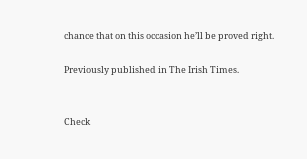chance that on this occasion he’ll be proved right.

Previously published in The Irish Times.


Check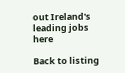out Ireland's leading jobs here

Back to listing